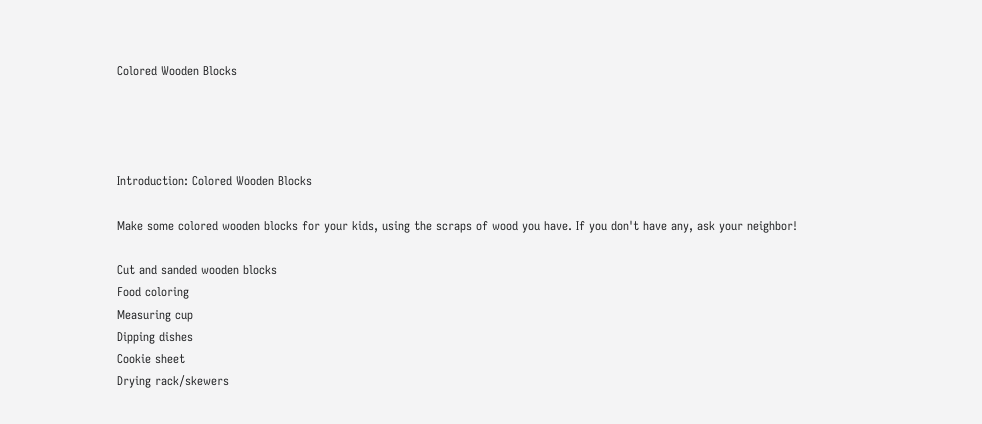Colored Wooden Blocks




Introduction: Colored Wooden Blocks

Make some colored wooden blocks for your kids, using the scraps of wood you have. If you don't have any, ask your neighbor!

Cut and sanded wooden blocks
Food coloring
Measuring cup
Dipping dishes
Cookie sheet
Drying rack/skewers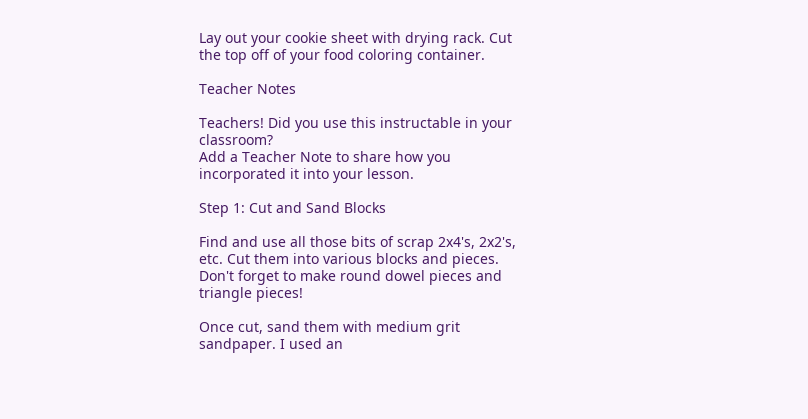Lay out your cookie sheet with drying rack. Cut the top off of your food coloring container.

Teacher Notes

Teachers! Did you use this instructable in your classroom?
Add a Teacher Note to share how you incorporated it into your lesson.

Step 1: Cut and Sand Blocks

Find and use all those bits of scrap 2x4's, 2x2's, etc. Cut them into various blocks and pieces. Don't forget to make round dowel pieces and triangle pieces!

Once cut, sand them with medium grit sandpaper. I used an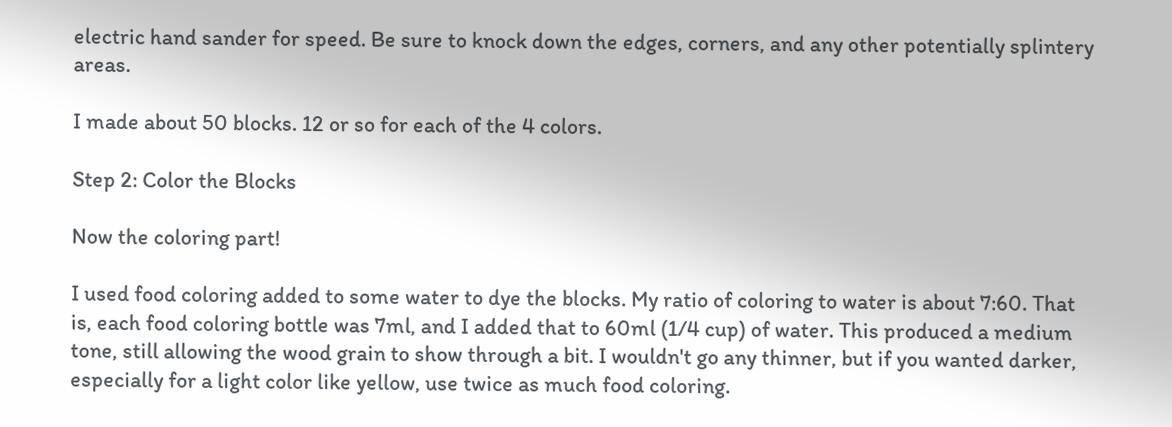electric hand sander for speed. Be sure to knock down the edges, corners, and any other potentially splintery areas.

I made about 50 blocks. 12 or so for each of the 4 colors.

Step 2: Color the Blocks

Now the coloring part!

I used food coloring added to some water to dye the blocks. My ratio of coloring to water is about 7:60. That is, each food coloring bottle was 7ml, and I added that to 60ml (1/4 cup) of water. This produced a medium tone, still allowing the wood grain to show through a bit. I wouldn't go any thinner, but if you wanted darker, especially for a light color like yellow, use twice as much food coloring.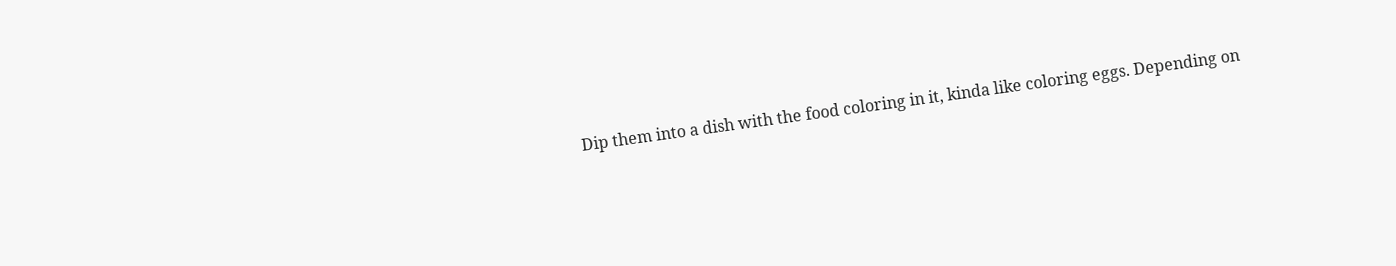Dip them into a dish with the food coloring in it, kinda like coloring eggs. Depending on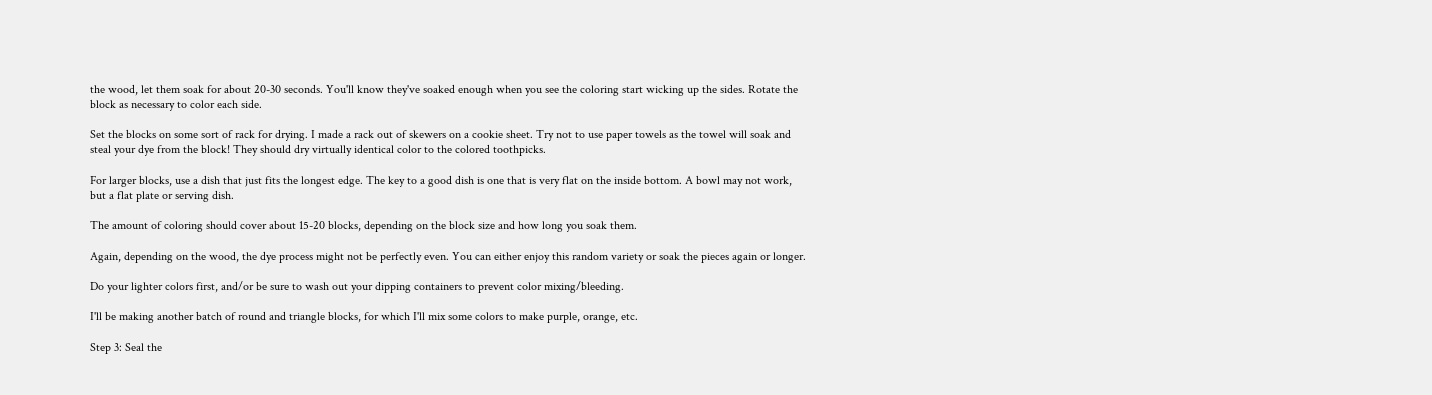the wood, let them soak for about 20-30 seconds. You'll know they've soaked enough when you see the coloring start wicking up the sides. Rotate the block as necessary to color each side.

Set the blocks on some sort of rack for drying. I made a rack out of skewers on a cookie sheet. Try not to use paper towels as the towel will soak and steal your dye from the block! They should dry virtually identical color to the colored toothpicks.

For larger blocks, use a dish that just fits the longest edge. The key to a good dish is one that is very flat on the inside bottom. A bowl may not work, but a flat plate or serving dish.

The amount of coloring should cover about 15-20 blocks, depending on the block size and how long you soak them.

Again, depending on the wood, the dye process might not be perfectly even. You can either enjoy this random variety or soak the pieces again or longer.

Do your lighter colors first, and/or be sure to wash out your dipping containers to prevent color mixing/bleeding.

I'll be making another batch of round and triangle blocks, for which I'll mix some colors to make purple, orange, etc.

Step 3: Seal the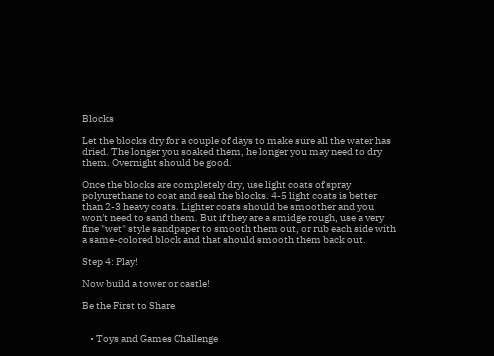Blocks

Let the blocks dry for a couple of days to make sure all the water has dried. The longer you soaked them, he longer you may need to dry them. Overnight should be good.

Once the blocks are completely dry, use light coats of spray polyurethane to coat and seal the blocks. 4-5 light coats is better than 2-3 heavy coats. Lighter coats should be smoother and you won't need to sand them. But if they are a smidge rough, use a very fine "wet" style sandpaper to smooth them out, or rub each side with a same-colored block and that should smooth them back out.

Step 4: Play!

Now build a tower or castle!

Be the First to Share


    • Toys and Games Challenge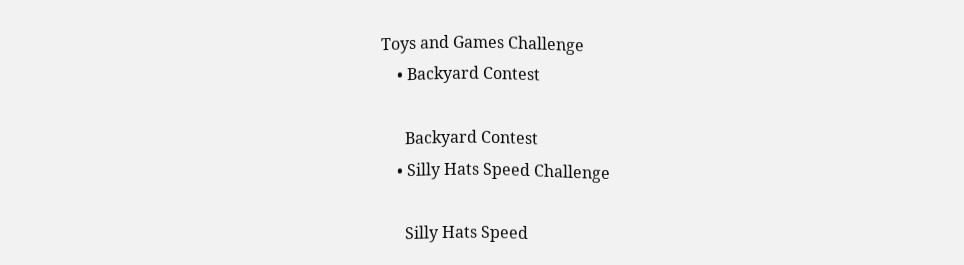Toys and Games Challenge
    • Backyard Contest

      Backyard Contest
    • Silly Hats Speed Challenge

      Silly Hats Speed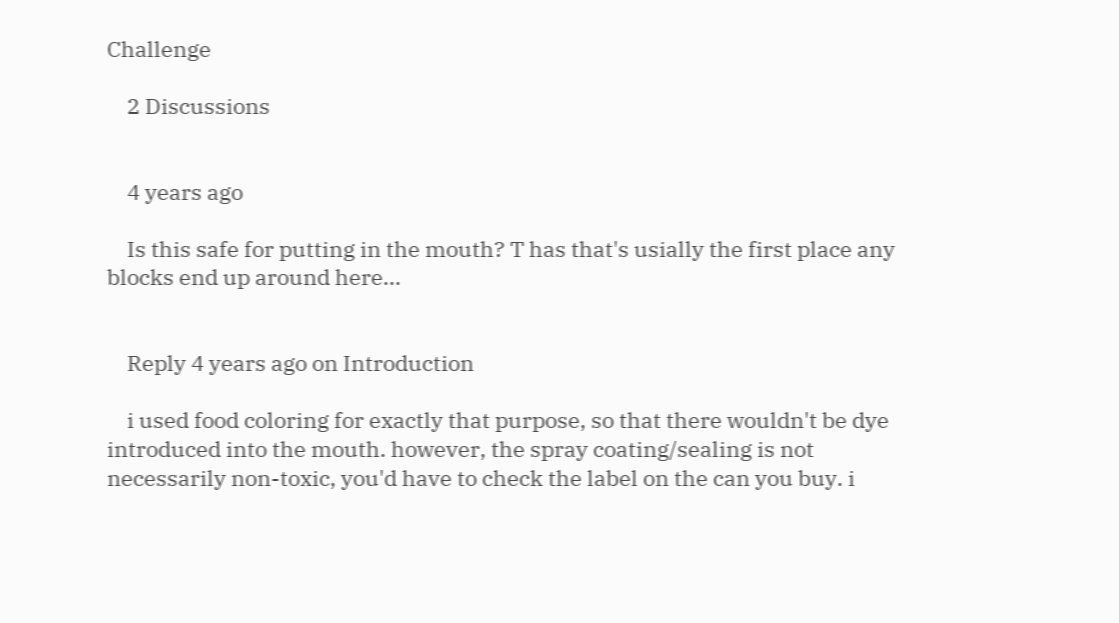Challenge

    2 Discussions


    4 years ago

    Is this safe for putting in the mouth? T has that's usially the first place any blocks end up around here...


    Reply 4 years ago on Introduction

    i used food coloring for exactly that purpose, so that there wouldn't be dye introduced into the mouth. however, the spray coating/sealing is not necessarily non-toxic, you'd have to check the label on the can you buy. i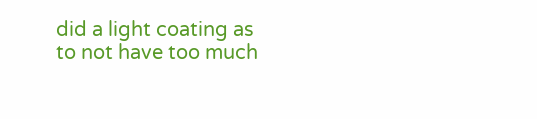did a light coating as to not have too much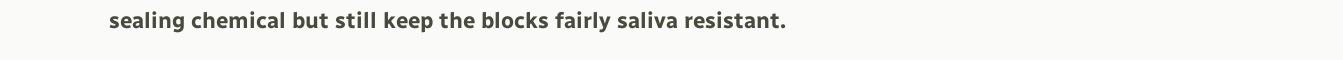sealing chemical but still keep the blocks fairly saliva resistant.